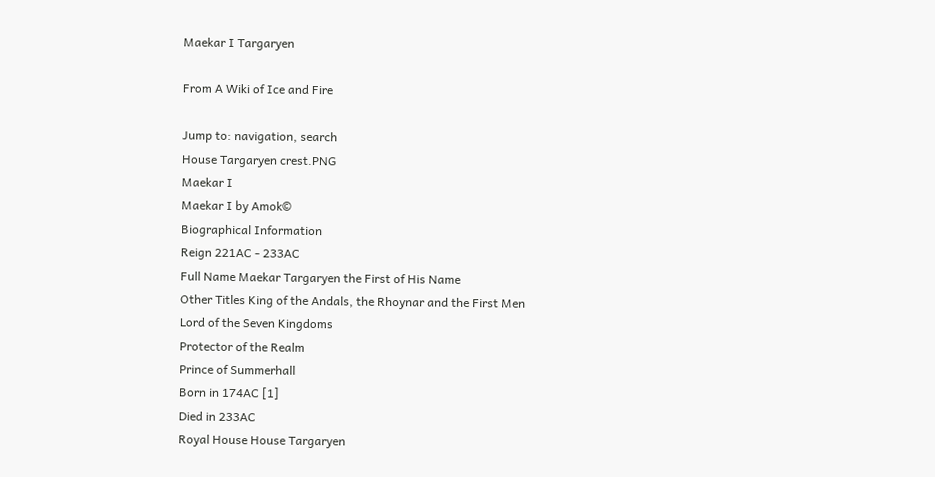Maekar I Targaryen

From A Wiki of Ice and Fire

Jump to: navigation, search
House Targaryen crest.PNG
Maekar I
Maekar I by Amok©
Biographical Information
Reign 221AC - 233AC
Full Name Maekar Targaryen the First of His Name
Other Titles King of the Andals, the Rhoynar and the First Men
Lord of the Seven Kingdoms
Protector of the Realm
Prince of Summerhall
Born in 174AC [1]
Died in 233AC
Royal House House Targaryen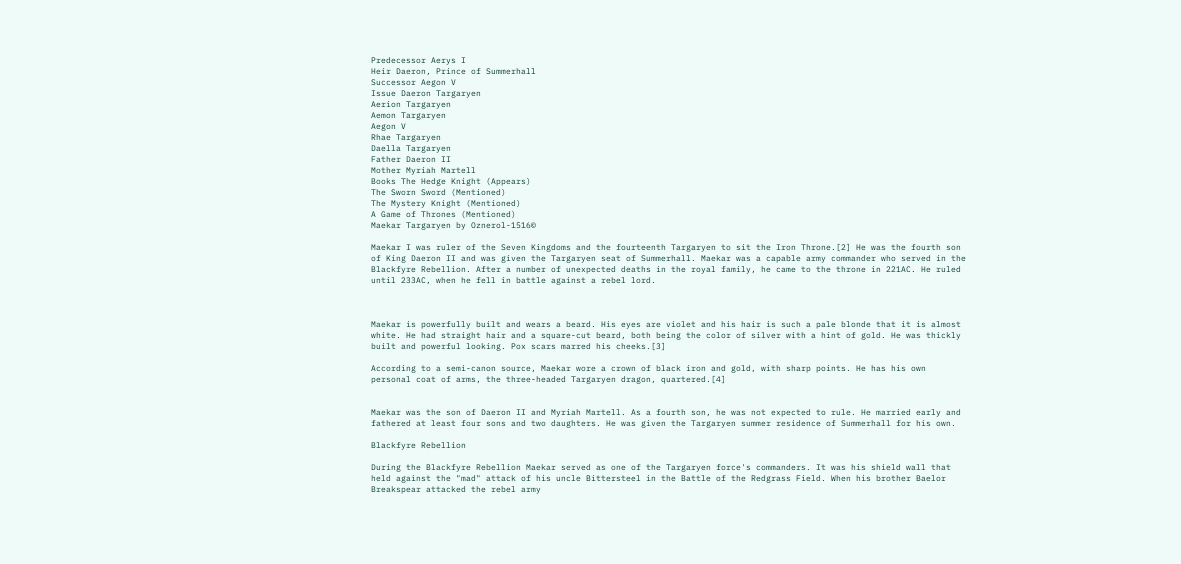Predecessor Aerys I
Heir Daeron, Prince of Summerhall
Successor Aegon V
Issue Daeron Targaryen
Aerion Targaryen
Aemon Targaryen
Aegon V
Rhae Targaryen
Daella Targaryen
Father Daeron II
Mother Myriah Martell
Books The Hedge Knight (Appears)
The Sworn Sword (Mentioned)
The Mystery Knight (Mentioned)
A Game of Thrones (Mentioned)
Maekar Targaryen by Oznerol-1516©

Maekar I was ruler of the Seven Kingdoms and the fourteenth Targaryen to sit the Iron Throne.[2] He was the fourth son of King Daeron II and was given the Targaryen seat of Summerhall. Maekar was a capable army commander who served in the Blackfyre Rebellion. After a number of unexpected deaths in the royal family, he came to the throne in 221AC. He ruled until 233AC, when he fell in battle against a rebel lord.



Maekar is powerfully built and wears a beard. His eyes are violet and his hair is such a pale blonde that it is almost white. He had straight hair and a square-cut beard, both being the color of silver with a hint of gold. He was thickly built and powerful looking. Pox scars marred his cheeks.[3]

According to a semi-canon source, Maekar wore a crown of black iron and gold, with sharp points. He has his own personal coat of arms, the three-headed Targaryen dragon, quartered.[4]


Maekar was the son of Daeron II and Myriah Martell. As a fourth son, he was not expected to rule. He married early and fathered at least four sons and two daughters. He was given the Targaryen summer residence of Summerhall for his own.

Blackfyre Rebellion

During the Blackfyre Rebellion Maekar served as one of the Targaryen force's commanders. It was his shield wall that held against the "mad" attack of his uncle Bittersteel in the Battle of the Redgrass Field. When his brother Baelor Breakspear attacked the rebel army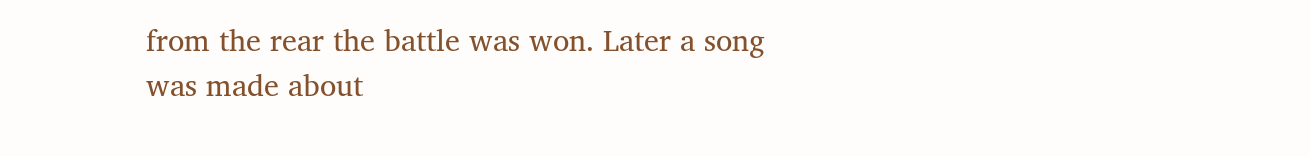from the rear the battle was won. Later a song was made about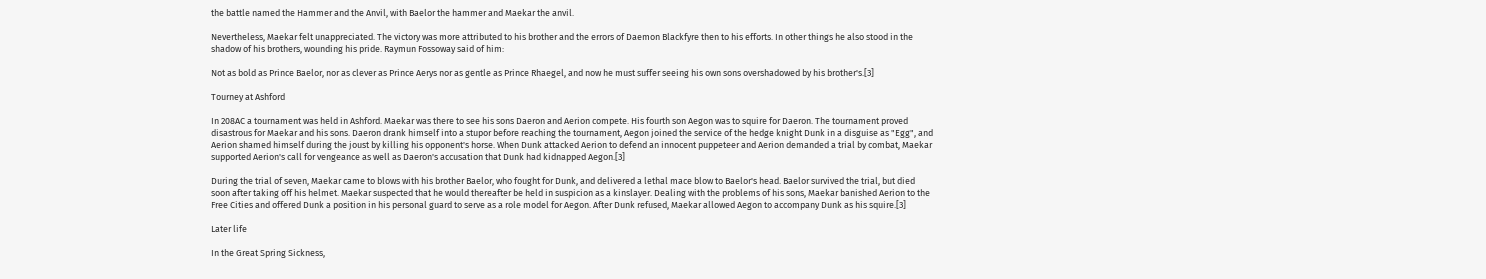the battle named the Hammer and the Anvil, with Baelor the hammer and Maekar the anvil.

Nevertheless, Maekar felt unappreciated. The victory was more attributed to his brother and the errors of Daemon Blackfyre then to his efforts. In other things he also stood in the shadow of his brothers, wounding his pride. Raymun Fossoway said of him:

Not as bold as Prince Baelor, nor as clever as Prince Aerys nor as gentle as Prince Rhaegel, and now he must suffer seeing his own sons overshadowed by his brother's.[3]

Tourney at Ashford

In 208AC a tournament was held in Ashford. Maekar was there to see his sons Daeron and Aerion compete. His fourth son Aegon was to squire for Daeron. The tournament proved disastrous for Maekar and his sons. Daeron drank himself into a stupor before reaching the tournament, Aegon joined the service of the hedge knight Dunk in a disguise as "Egg", and Aerion shamed himself during the joust by killing his opponent's horse. When Dunk attacked Aerion to defend an innocent puppeteer and Aerion demanded a trial by combat, Maekar supported Aerion's call for vengeance as well as Daeron's accusation that Dunk had kidnapped Aegon.[3]

During the trial of seven, Maekar came to blows with his brother Baelor, who fought for Dunk, and delivered a lethal mace blow to Baelor's head. Baelor survived the trial, but died soon after taking off his helmet. Maekar suspected that he would thereafter be held in suspicion as a kinslayer. Dealing with the problems of his sons, Maekar banished Aerion to the Free Cities and offered Dunk a position in his personal guard to serve as a role model for Aegon. After Dunk refused, Maekar allowed Aegon to accompany Dunk as his squire.[3]

Later life

In the Great Spring Sickness,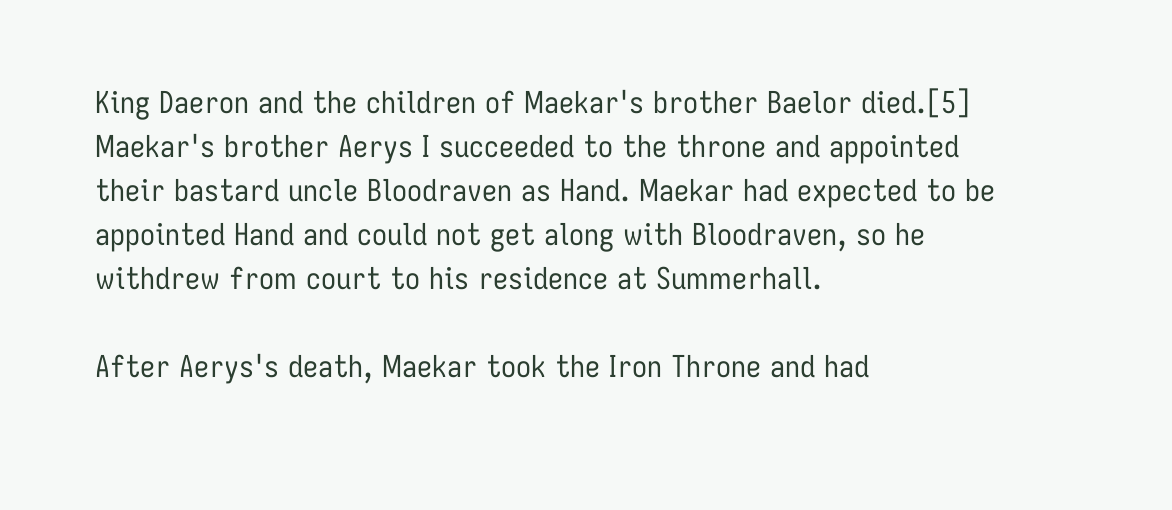King Daeron and the children of Maekar's brother Baelor died.[5] Maekar's brother Aerys I succeeded to the throne and appointed their bastard uncle Bloodraven as Hand. Maekar had expected to be appointed Hand and could not get along with Bloodraven, so he withdrew from court to his residence at Summerhall.

After Aerys's death, Maekar took the Iron Throne and had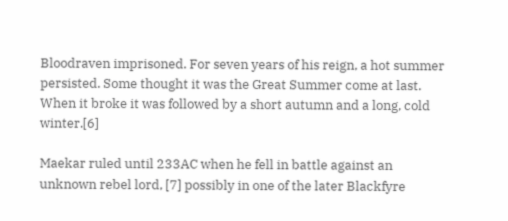Bloodraven imprisoned. For seven years of his reign, a hot summer persisted. Some thought it was the Great Summer come at last. When it broke it was followed by a short autumn and a long, cold winter.[6]

Maekar ruled until 233AC when he fell in battle against an unknown rebel lord, [7] possibly in one of the later Blackfyre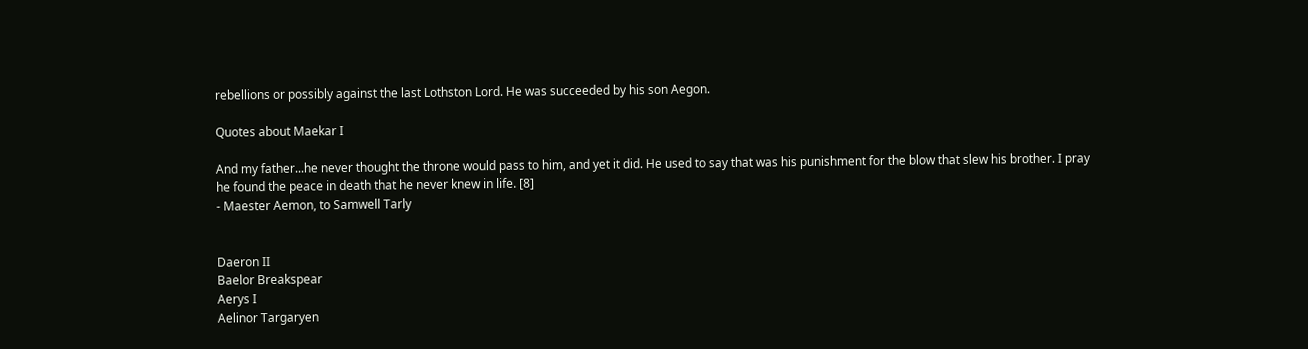rebellions or possibly against the last Lothston Lord. He was succeeded by his son Aegon.

Quotes about Maekar I

And my father...he never thought the throne would pass to him, and yet it did. He used to say that was his punishment for the blow that slew his brother. I pray he found the peace in death that he never knew in life. [8]
- Maester Aemon, to Samwell Tarly


Daeron II
Baelor Breakspear
Aerys I
Aelinor Targaryen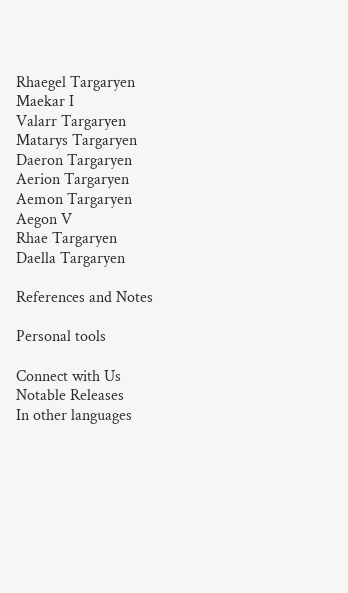Rhaegel Targaryen
Maekar I
Valarr Targaryen
Matarys Targaryen
Daeron Targaryen
Aerion Targaryen
Aemon Targaryen
Aegon V
Rhae Targaryen
Daella Targaryen

References and Notes

Personal tools

Connect with Us
Notable Releases
In other languages